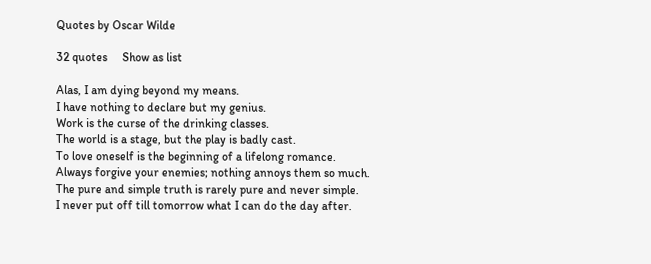Quotes by Oscar Wilde

32 quotes     Show as list

Alas, I am dying beyond my means.
I have nothing to declare but my genius.
Work is the curse of the drinking classes.
The world is a stage, but the play is badly cast.
To love oneself is the beginning of a lifelong romance.
Always forgive your enemies; nothing annoys them so much.
The pure and simple truth is rarely pure and never simple.
I never put off till tomorrow what I can do the day after.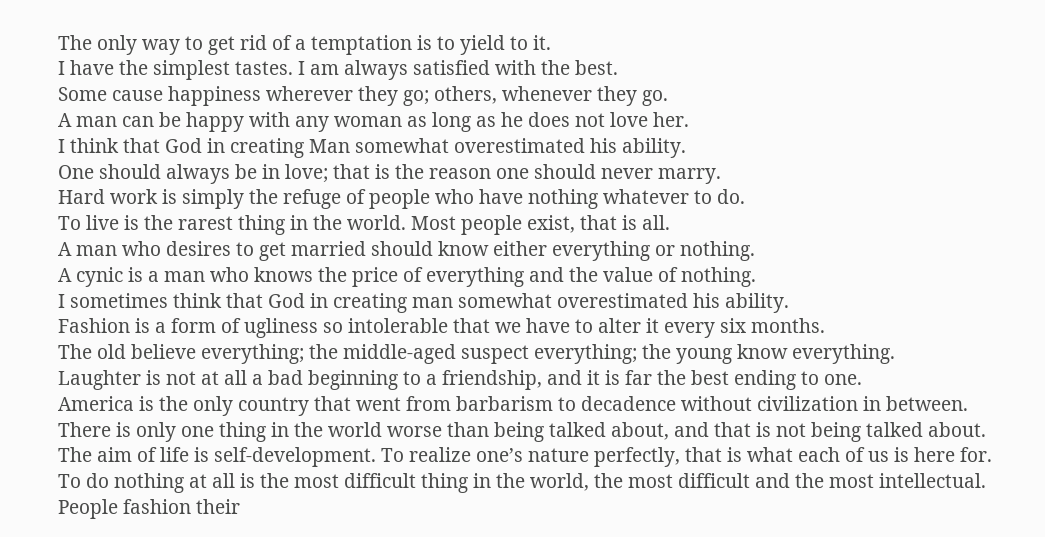The only way to get rid of a temptation is to yield to it.
I have the simplest tastes. I am always satisfied with the best.
Some cause happiness wherever they go; others, whenever they go.
A man can be happy with any woman as long as he does not love her.
I think that God in creating Man somewhat overestimated his ability.
One should always be in love; that is the reason one should never marry.
Hard work is simply the refuge of people who have nothing whatever to do.
To live is the rarest thing in the world. Most people exist, that is all.
A man who desires to get married should know either everything or nothing.
A cynic is a man who knows the price of everything and the value of nothing.
I sometimes think that God in creating man somewhat overestimated his ability.
Fashion is a form of ugliness so intolerable that we have to alter it every six months.
The old believe everything; the middle-aged suspect everything; the young know everything.
Laughter is not at all a bad beginning to a friendship, and it is far the best ending to one.
America is the only country that went from barbarism to decadence without civilization in between.
There is only one thing in the world worse than being talked about, and that is not being talked about.
The aim of life is self-development. To realize one’s nature perfectly, that is what each of us is here for.
To do nothing at all is the most difficult thing in the world, the most difficult and the most intellectual.
People fashion their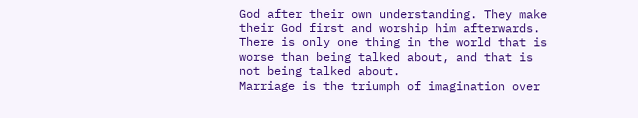God after their own understanding. They make their God first and worship him afterwards.
There is only one thing in the world that is worse than being talked about, and that is not being talked about.
Marriage is the triumph of imagination over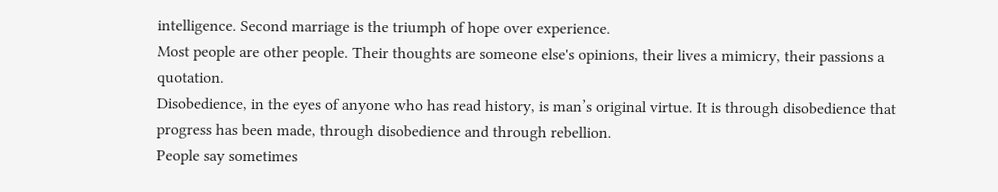intelligence. Second marriage is the triumph of hope over experience.
Most people are other people. Their thoughts are someone else's opinions, their lives a mimicry, their passions a quotation.
Disobedience, in the eyes of anyone who has read history, is man’s original virtue. It is through disobedience that progress has been made, through disobedience and through rebellion.
People say sometimes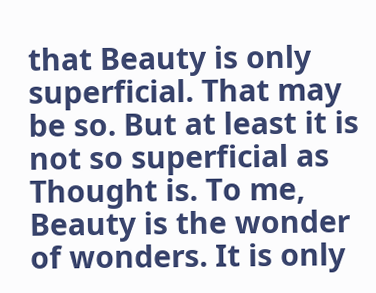that Beauty is only superficial. That may be so. But at least it is not so superficial as Thought is. To me, Beauty is the wonder of wonders. It is only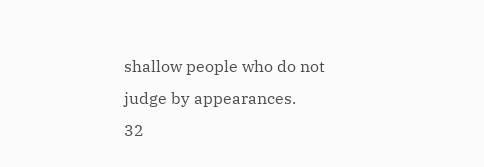shallow people who do not judge by appearances.
32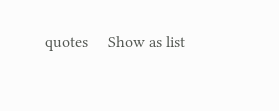quotes     Show as list